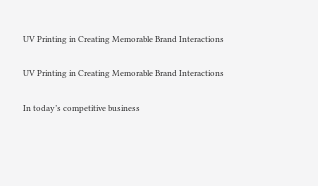UV Printing in Creating Memorable Brand Interactions

UV Printing in Creating Memorable Brand Interactions

In today’s competitive business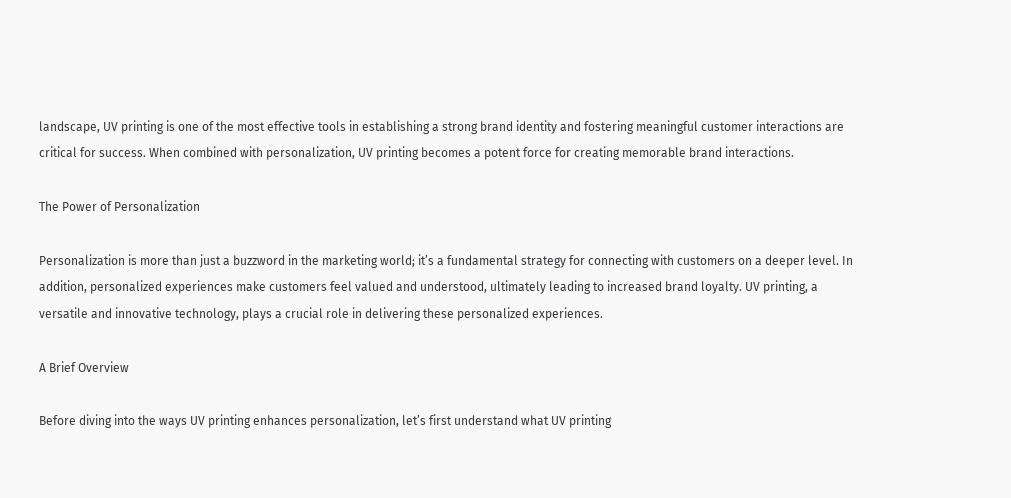landscape, UV printing is one of the most effective tools in establishing a strong brand identity and fostering meaningful customer interactions are critical for success. When combined with personalization, UV printing becomes a potent force for creating memorable brand interactions.

The Power of Personalization

Personalization is more than just a buzzword in the marketing world; it’s a fundamental strategy for connecting with customers on a deeper level. In addition, personalized experiences make customers feel valued and understood, ultimately leading to increased brand loyalty. UV printing, a versatile and innovative technology, plays a crucial role in delivering these personalized experiences.

A Brief Overview

Before diving into the ways UV printing enhances personalization, let’s first understand what UV printing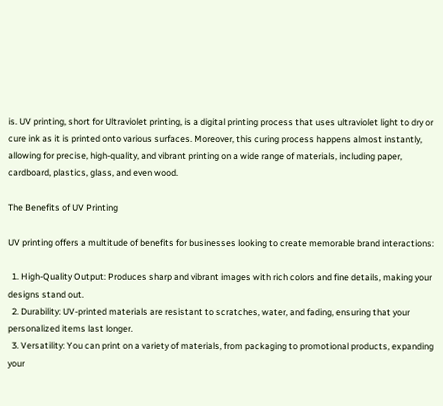is. UV printing, short for Ultraviolet printing, is a digital printing process that uses ultraviolet light to dry or cure ink as it is printed onto various surfaces. Moreover, this curing process happens almost instantly, allowing for precise, high-quality, and vibrant printing on a wide range of materials, including paper, cardboard, plastics, glass, and even wood.

The Benefits of UV Printing

UV printing offers a multitude of benefits for businesses looking to create memorable brand interactions:

  1. High-Quality Output: Produces sharp and vibrant images with rich colors and fine details, making your designs stand out.
  2. Durability: UV-printed materials are resistant to scratches, water, and fading, ensuring that your personalized items last longer.
  3. Versatility: You can print on a variety of materials, from packaging to promotional products, expanding your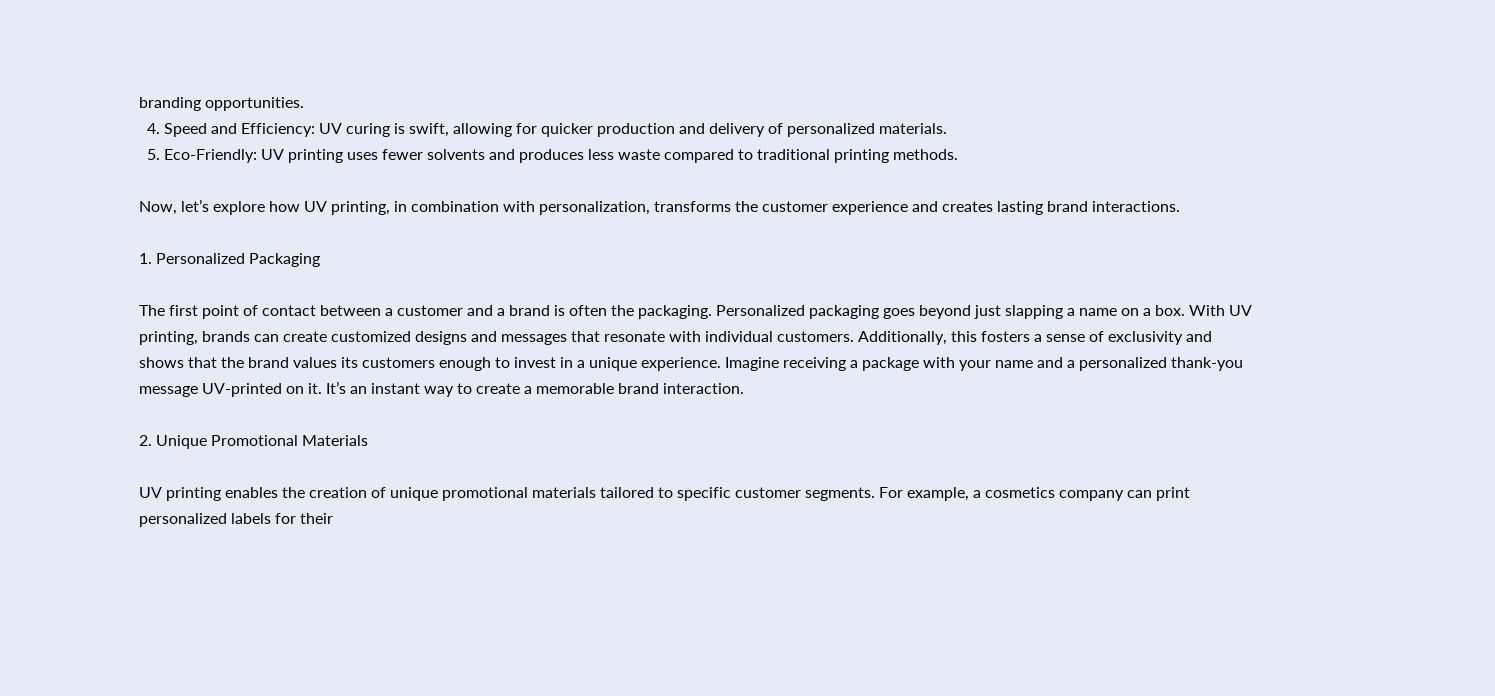branding opportunities.
  4. Speed and Efficiency: UV curing is swift, allowing for quicker production and delivery of personalized materials.
  5. Eco-Friendly: UV printing uses fewer solvents and produces less waste compared to traditional printing methods.

Now, let’s explore how UV printing, in combination with personalization, transforms the customer experience and creates lasting brand interactions.

1. Personalized Packaging

The first point of contact between a customer and a brand is often the packaging. Personalized packaging goes beyond just slapping a name on a box. With UV printing, brands can create customized designs and messages that resonate with individual customers. Additionally, this fosters a sense of exclusivity and shows that the brand values its customers enough to invest in a unique experience. Imagine receiving a package with your name and a personalized thank-you message UV-printed on it. It’s an instant way to create a memorable brand interaction.

2. Unique Promotional Materials

UV printing enables the creation of unique promotional materials tailored to specific customer segments. For example, a cosmetics company can print personalized labels for their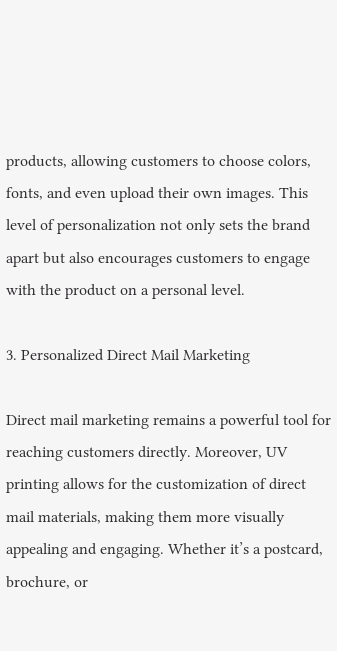products, allowing customers to choose colors, fonts, and even upload their own images. This level of personalization not only sets the brand apart but also encourages customers to engage with the product on a personal level.

3. Personalized Direct Mail Marketing

Direct mail marketing remains a powerful tool for reaching customers directly. Moreover, UV printing allows for the customization of direct mail materials, making them more visually appealing and engaging. Whether it’s a postcard, brochure, or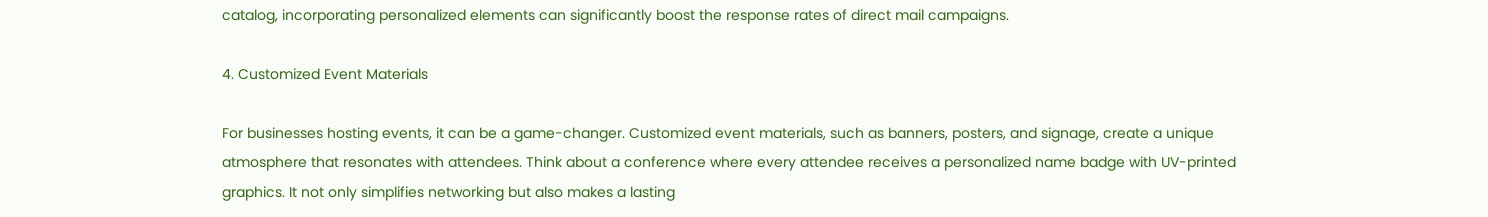catalog, incorporating personalized elements can significantly boost the response rates of direct mail campaigns.

4. Customized Event Materials

For businesses hosting events, it can be a game-changer. Customized event materials, such as banners, posters, and signage, create a unique atmosphere that resonates with attendees. Think about a conference where every attendee receives a personalized name badge with UV-printed graphics. It not only simplifies networking but also makes a lasting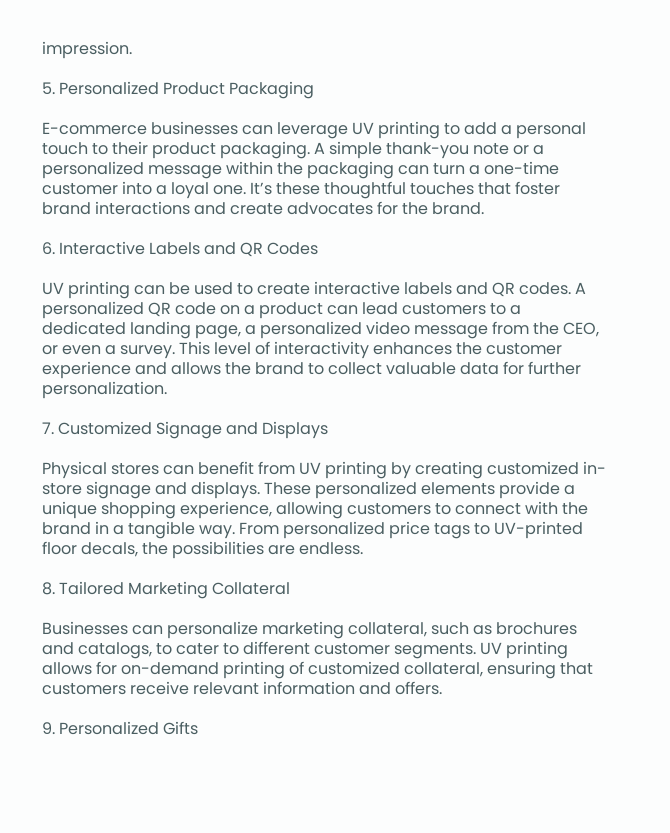impression.

5. Personalized Product Packaging

E-commerce businesses can leverage UV printing to add a personal touch to their product packaging. A simple thank-you note or a personalized message within the packaging can turn a one-time customer into a loyal one. It’s these thoughtful touches that foster brand interactions and create advocates for the brand.

6. Interactive Labels and QR Codes

UV printing can be used to create interactive labels and QR codes. A personalized QR code on a product can lead customers to a dedicated landing page, a personalized video message from the CEO, or even a survey. This level of interactivity enhances the customer experience and allows the brand to collect valuable data for further personalization.

7. Customized Signage and Displays

Physical stores can benefit from UV printing by creating customized in-store signage and displays. These personalized elements provide a unique shopping experience, allowing customers to connect with the brand in a tangible way. From personalized price tags to UV-printed floor decals, the possibilities are endless.

8. Tailored Marketing Collateral

Businesses can personalize marketing collateral, such as brochures and catalogs, to cater to different customer segments. UV printing allows for on-demand printing of customized collateral, ensuring that customers receive relevant information and offers.

9. Personalized Gifts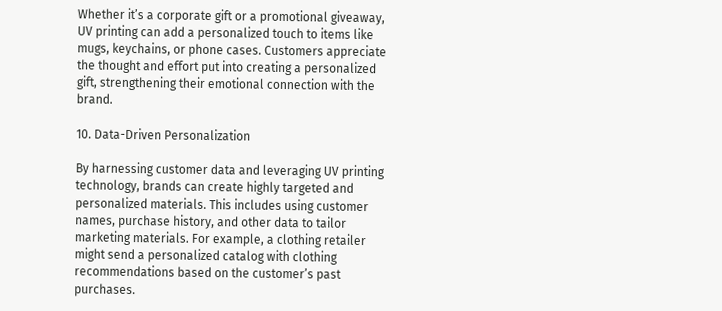Whether it’s a corporate gift or a promotional giveaway, UV printing can add a personalized touch to items like mugs, keychains, or phone cases. Customers appreciate the thought and effort put into creating a personalized gift, strengthening their emotional connection with the brand.

10. Data-Driven Personalization

By harnessing customer data and leveraging UV printing technology, brands can create highly targeted and personalized materials. This includes using customer names, purchase history, and other data to tailor marketing materials. For example, a clothing retailer might send a personalized catalog with clothing recommendations based on the customer’s past purchases.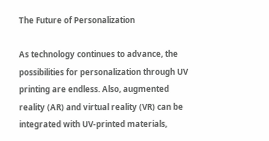The Future of Personalization

As technology continues to advance, the possibilities for personalization through UV printing are endless. Also, augmented reality (AR) and virtual reality (VR) can be integrated with UV-printed materials,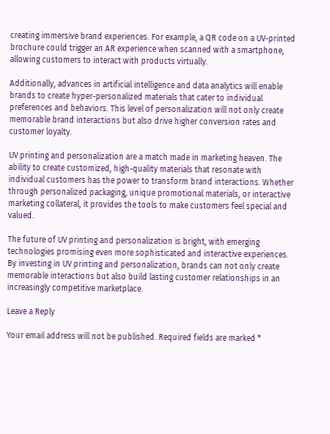creating immersive brand experiences. For example, a QR code on a UV-printed brochure could trigger an AR experience when scanned with a smartphone, allowing customers to interact with products virtually.

Additionally, advances in artificial intelligence and data analytics will enable brands to create hyper-personalized materials that cater to individual preferences and behaviors. This level of personalization will not only create memorable brand interactions but also drive higher conversion rates and customer loyalty.

UV printing and personalization are a match made in marketing heaven. The ability to create customized, high-quality materials that resonate with individual customers has the power to transform brand interactions. Whether through personalized packaging, unique promotional materials, or interactive marketing collateral, it provides the tools to make customers feel special and valued.

The future of UV printing and personalization is bright, with emerging technologies promising even more sophisticated and interactive experiences. By investing in UV printing and personalization, brands can not only create memorable interactions but also build lasting customer relationships in an increasingly competitive marketplace.

Leave a Reply

Your email address will not be published. Required fields are marked *